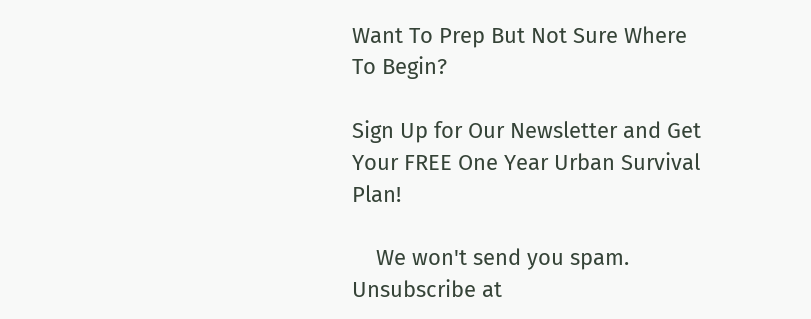Want To Prep But Not Sure Where To Begin?

Sign Up for Our Newsletter and Get Your FREE One Year Urban Survival Plan!

    We won't send you spam. Unsubscribe at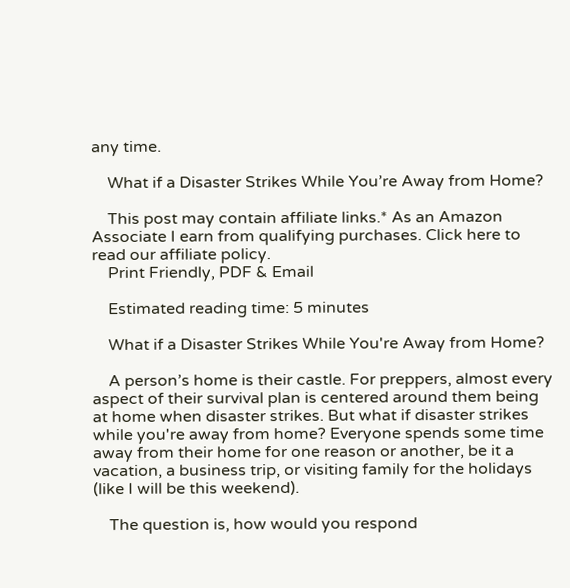any time.

    What if a Disaster Strikes While You’re Away from Home?

    This post may contain affiliate links.* As an Amazon Associate I earn from qualifying purchases. Click here to read our affiliate policy.
    Print Friendly, PDF & Email

    Estimated reading time: 5 minutes

    What if a Disaster Strikes While You're Away from Home?

    A person’s home is their castle. For preppers, almost every aspect of their survival plan is centered around them being at home when disaster strikes. But what if disaster strikes while you're away from home? Everyone spends some time away from their home for one reason or another, be it a vacation, a business trip, or visiting family for the holidays (like I will be this weekend).

    The question is, how would you respond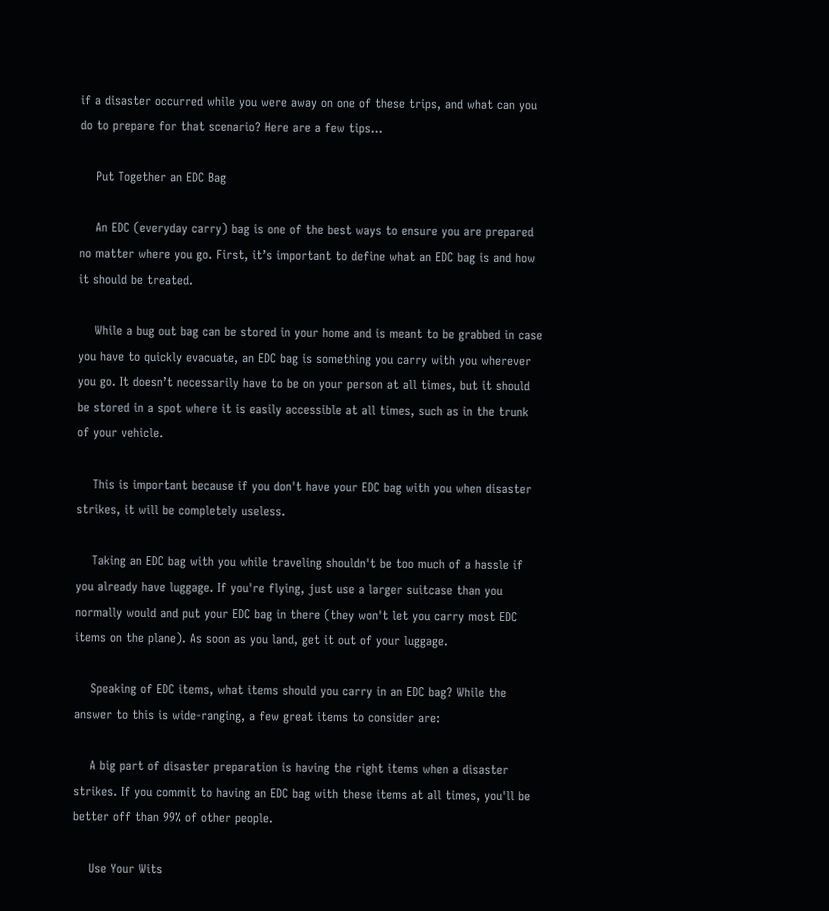if a disaster occurred while you were away on one of these trips, and what can you do to prepare for that scenario? Here are a few tips…

    Put Together an EDC Bag

    An EDC (everyday carry) bag is one of the best ways to ensure you are prepared no matter where you go. First, it’s important to define what an EDC bag is and how it should be treated.

    While a bug out bag can be stored in your home and is meant to be grabbed in case you have to quickly evacuate, an EDC bag is something you carry with you wherever you go. It doesn’t necessarily have to be on your person at all times, but it should be stored in a spot where it is easily accessible at all times, such as in the trunk of your vehicle.

    This is important because if you don't have your EDC bag with you when disaster strikes, it will be completely useless.

    Taking an EDC bag with you while traveling shouldn't be too much of a hassle if you already have luggage. If you're flying, just use a larger suitcase than you normally would and put your EDC bag in there (they won't let you carry most EDC items on the plane). As soon as you land, get it out of your luggage.

    Speaking of EDC items, what items should you carry in an EDC bag? While the answer to this is wide-ranging, a few great items to consider are:

    A big part of disaster preparation is having the right items when a disaster strikes. If you commit to having an EDC bag with these items at all times, you'll be better off than 99% of other people.

    Use Your Wits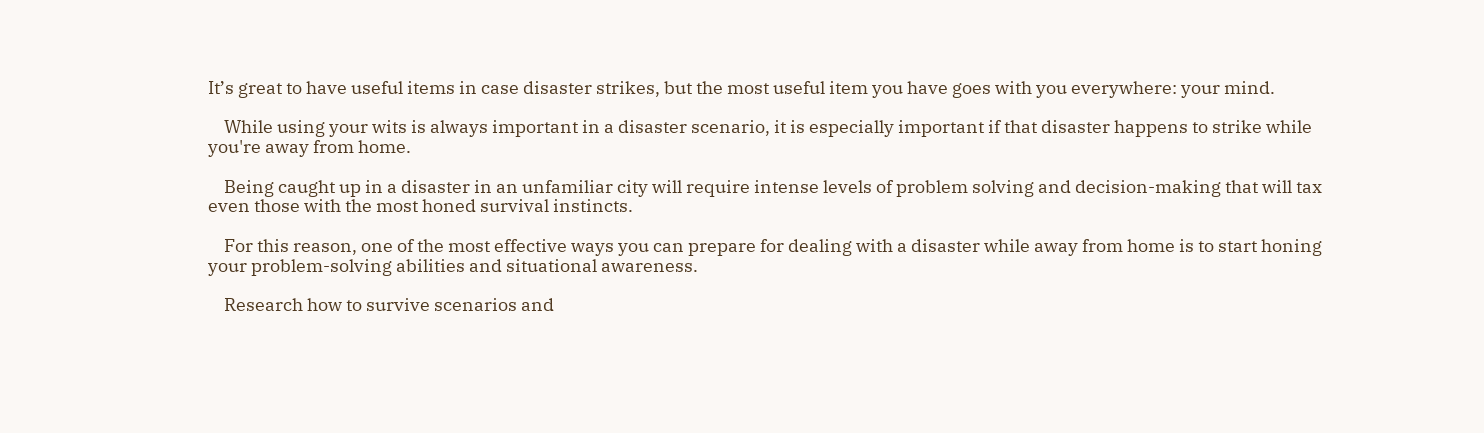It’s great to have useful items in case disaster strikes, but the most useful item you have goes with you everywhere: your mind.

    While using your wits is always important in a disaster scenario, it is especially important if that disaster happens to strike while you're away from home.

    Being caught up in a disaster in an unfamiliar city will require intense levels of problem solving and decision-making that will tax even those with the most honed survival instincts.

    For this reason, one of the most effective ways you can prepare for dealing with a disaster while away from home is to start honing your problem-solving abilities and situational awareness.

    Research how to survive scenarios and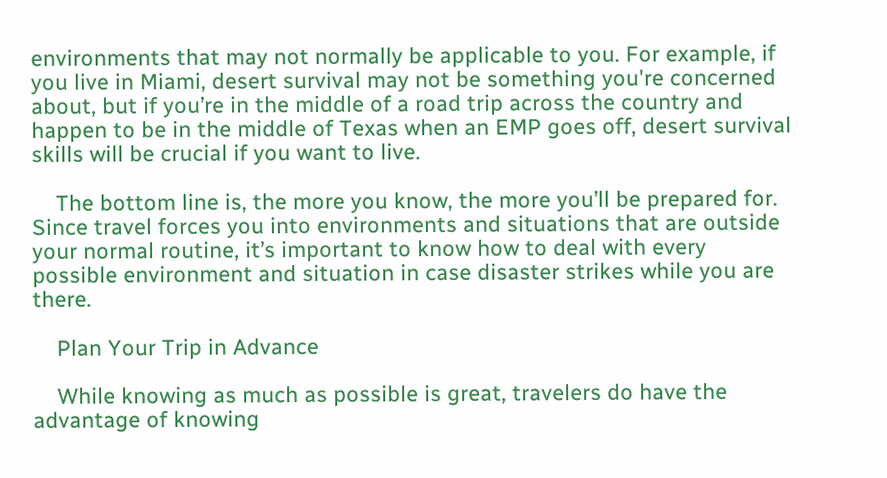environments that may not normally be applicable to you. For example, if you live in Miami, desert survival may not be something you're concerned about, but if you’re in the middle of a road trip across the country and happen to be in the middle of Texas when an EMP goes off, desert survival skills will be crucial if you want to live.

    The bottom line is, the more you know, the more you’ll be prepared for. Since travel forces you into environments and situations that are outside your normal routine, it’s important to know how to deal with every possible environment and situation in case disaster strikes while you are there.

    Plan Your Trip in Advance

    While knowing as much as possible is great, travelers do have the advantage of knowing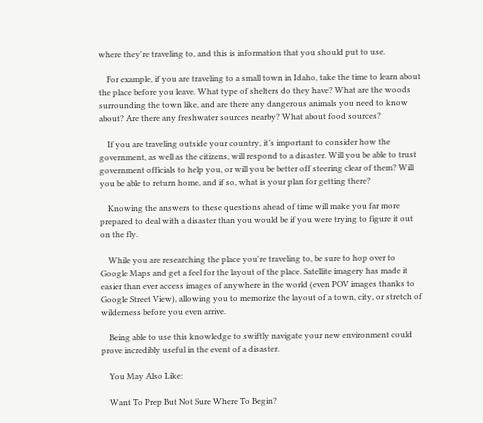where they're traveling to, and this is information that you should put to use.

    For example, if you are traveling to a small town in Idaho, take the time to learn about the place before you leave. What type of shelters do they have? What are the woods surrounding the town like, and are there any dangerous animals you need to know about? Are there any freshwater sources nearby? What about food sources?

    If you are traveling outside your country, it’s important to consider how the government, as well as the citizens, will respond to a disaster. Will you be able to trust government officials to help you, or will you be better off steering clear of them? Will you be able to return home, and if so, what is your plan for getting there?

    Knowing the answers to these questions ahead of time will make you far more prepared to deal with a disaster than you would be if you were trying to figure it out on the fly.

    While you are researching the place you're traveling to, be sure to hop over to Google Maps and get a feel for the layout of the place. Satellite imagery has made it easier than ever access images of anywhere in the world (even POV images thanks to Google Street View), allowing you to memorize the layout of a town, city, or stretch of wilderness before you even arrive.

    Being able to use this knowledge to swiftly navigate your new environment could prove incredibly useful in the event of a disaster.

    You May Also Like:

    Want To Prep But Not Sure Where To Begin?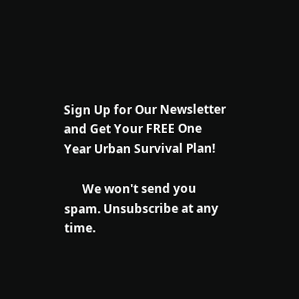Sign Up for Our Newsletter and Get Your FREE One Year Urban Survival Plan!

      We won't send you spam. Unsubscribe at any time.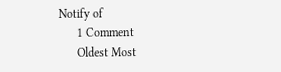Notify of
      1 Comment
      Oldest Most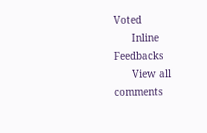Voted
      Inline Feedbacks
      View all comments